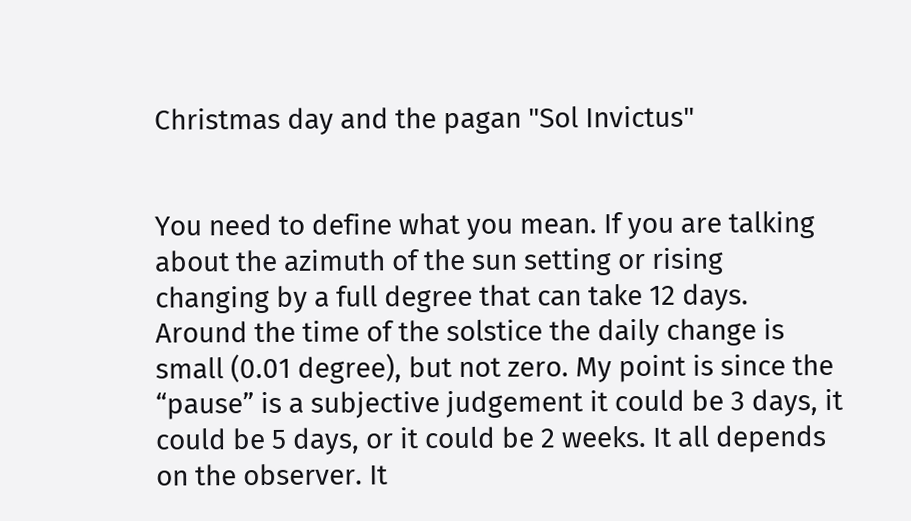Christmas day and the pagan "Sol Invictus"


You need to define what you mean. If you are talking about the azimuth of the sun setting or rising changing by a full degree that can take 12 days. Around the time of the solstice the daily change is small (0.01 degree), but not zero. My point is since the “pause” is a subjective judgement it could be 3 days, it could be 5 days, or it could be 2 weeks. It all depends on the observer. It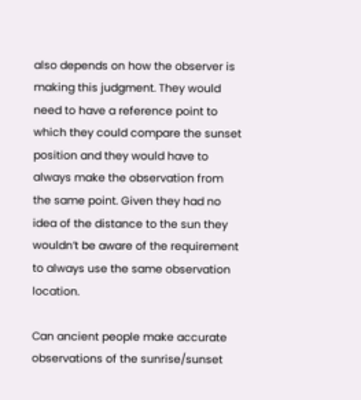also depends on how the observer is making this judgment. They would need to have a reference point to which they could compare the sunset position and they would have to always make the observation from the same point. Given they had no idea of the distance to the sun they wouldn’t be aware of the requirement to always use the same observation location.

Can ancient people make accurate observations of the sunrise/sunset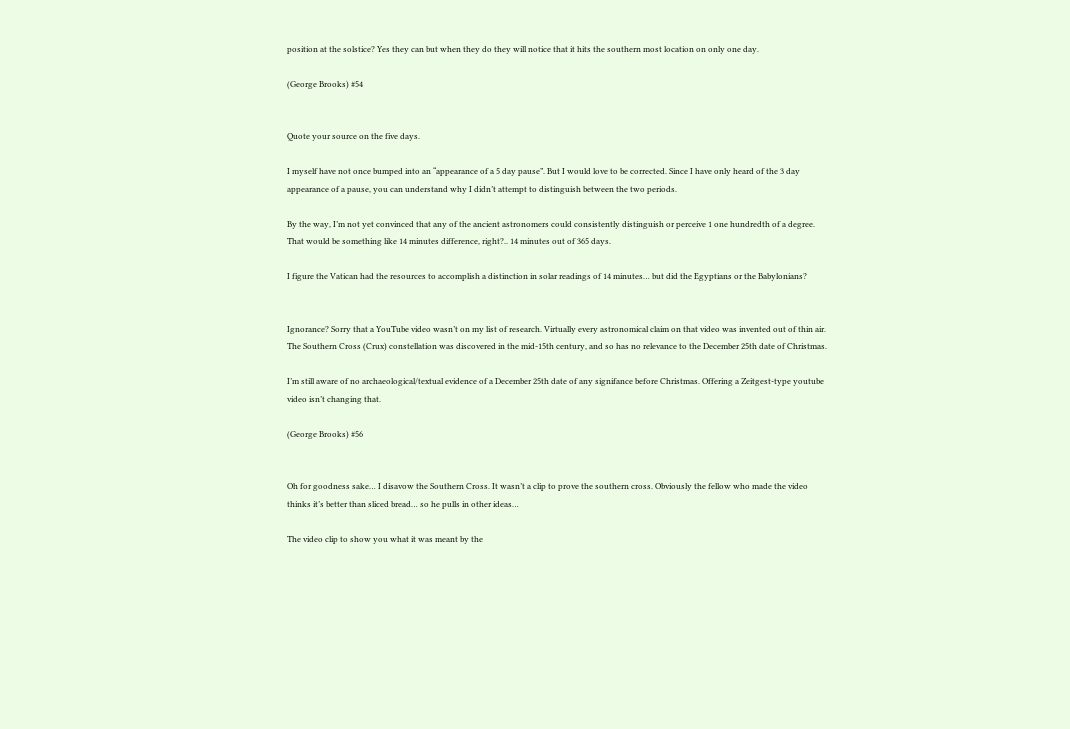position at the solstice? Yes they can but when they do they will notice that it hits the southern most location on only one day.

(George Brooks) #54


Quote your source on the five days.

I myself have not once bumped into an “appearance of a 5 day pause”. But I would love to be corrected. Since I have only heard of the 3 day appearance of a pause, you can understand why I didn’t attempt to distinguish between the two periods.

By the way, I’m not yet convinced that any of the ancient astronomers could consistently distinguish or perceive 1 one hundredth of a degree. That would be something like 14 minutes difference, right?.. 14 minutes out of 365 days.

I figure the Vatican had the resources to accomplish a distinction in solar readings of 14 minutes… but did the Egyptians or the Babylonians?


Ignorance? Sorry that a YouTube video wasn’t on my list of research. Virtually every astronomical claim on that video was invented out of thin air. The Southern Cross (Crux) constellation was discovered in the mid-15th century, and so has no relevance to the December 25th date of Christmas.

I’m still aware of no archaeological/textual evidence of a December 25th date of any signifance before Christmas. Offering a Zeitgest-type youtube video isn’t changing that.

(George Brooks) #56


Oh for goodness sake… I disavow the Southern Cross. It wasn’t a clip to prove the southern cross. Obviously the fellow who made the video thinks it’s better than sliced bread… so he pulls in other ideas…

The video clip to show you what it was meant by the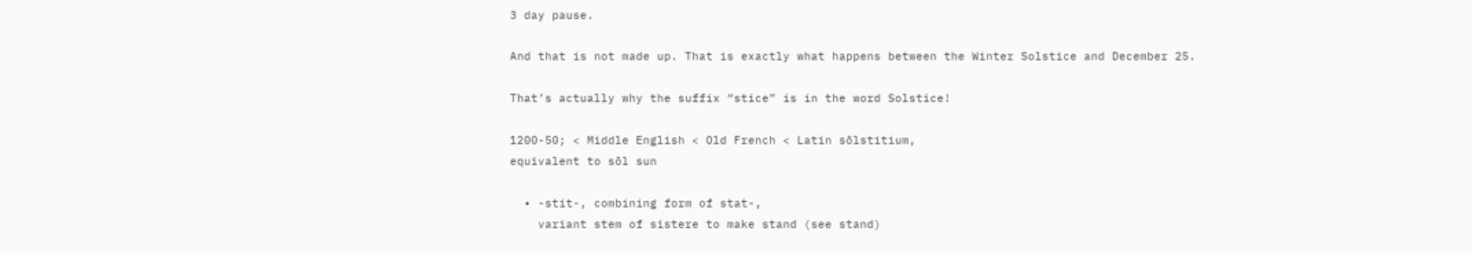3 day pause.

And that is not made up. That is exactly what happens between the Winter Solstice and December 25.

That’s actually why the suffix “stice” is in the word Solstice!

1200-50; < Middle English < Old French < Latin sōlstitium,
equivalent to sōl sun

  • -stit-, combining form of stat-,
    variant stem of sistere to make stand (see stand)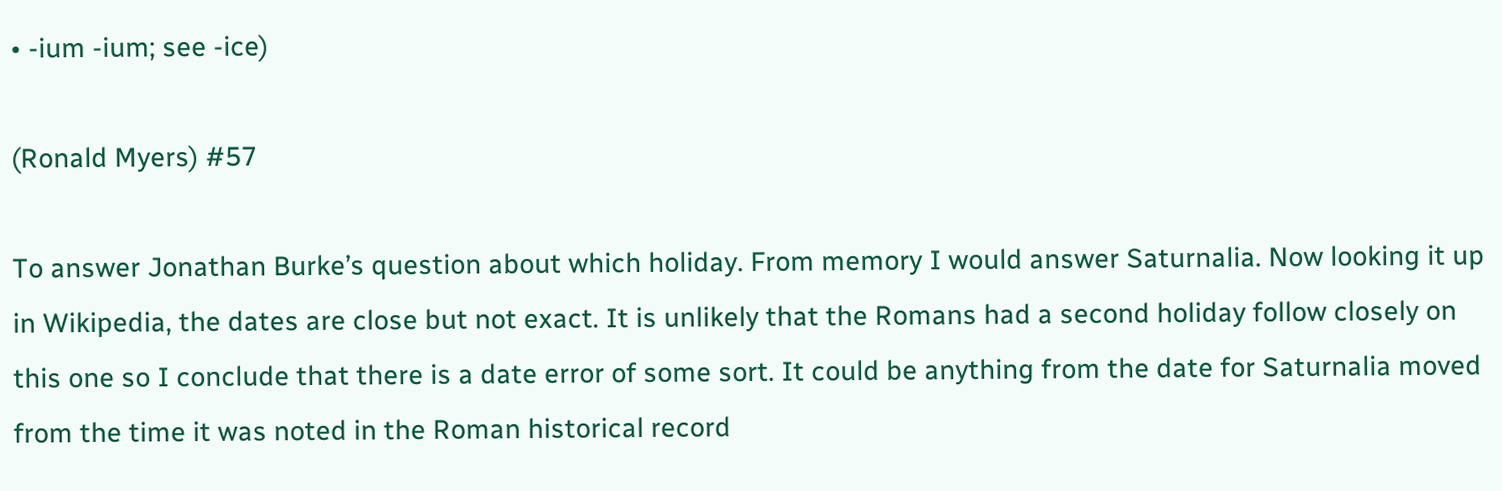• -ium -ium; see -ice)

(Ronald Myers) #57

To answer Jonathan Burke’s question about which holiday. From memory I would answer Saturnalia. Now looking it up in Wikipedia, the dates are close but not exact. It is unlikely that the Romans had a second holiday follow closely on this one so I conclude that there is a date error of some sort. It could be anything from the date for Saturnalia moved from the time it was noted in the Roman historical record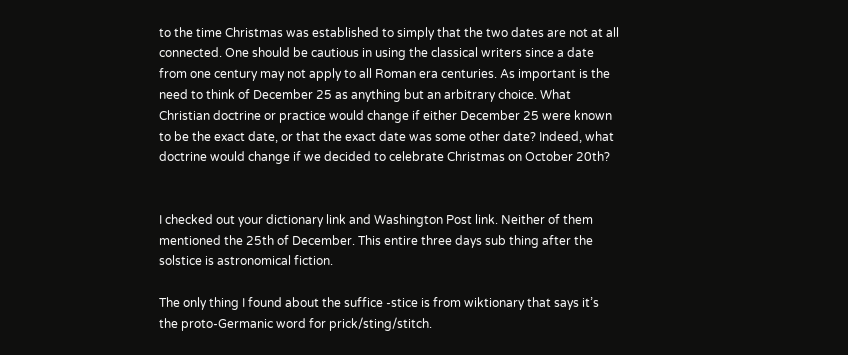to the time Christmas was established to simply that the two dates are not at all connected. One should be cautious in using the classical writers since a date from one century may not apply to all Roman era centuries. As important is the need to think of December 25 as anything but an arbitrary choice. What Christian doctrine or practice would change if either December 25 were known to be the exact date, or that the exact date was some other date? Indeed, what doctrine would change if we decided to celebrate Christmas on October 20th?


I checked out your dictionary link and Washington Post link. Neither of them mentioned the 25th of December. This entire three days sub thing after the solstice is astronomical fiction.

The only thing I found about the suffice -stice is from wiktionary that says it’s the proto-Germanic word for prick/sting/stitch.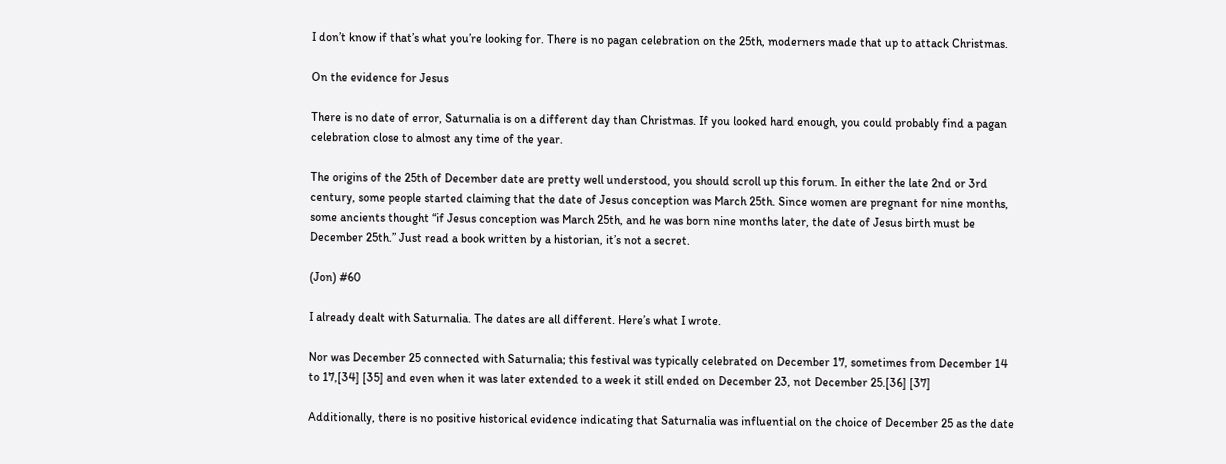I don’t know if that’s what you’re looking for. There is no pagan celebration on the 25th, moderners made that up to attack Christmas.

On the evidence for Jesus

There is no date of error, Saturnalia is on a different day than Christmas. If you looked hard enough, you could probably find a pagan celebration close to almost any time of the year.

The origins of the 25th of December date are pretty well understood, you should scroll up this forum. In either the late 2nd or 3rd century, some people started claiming that the date of Jesus conception was March 25th. Since women are pregnant for nine months, some ancients thought “if Jesus conception was March 25th, and he was born nine months later, the date of Jesus birth must be December 25th.” Just read a book written by a historian, it’s not a secret.

(Jon) #60

I already dealt with Saturnalia. The dates are all different. Here’s what I wrote.

Nor was December 25 connected with Saturnalia; this festival was typically celebrated on December 17, sometimes from December 14 to 17,[34] [35] and even when it was later extended to a week it still ended on December 23, not December 25.[36] [37]

Additionally, there is no positive historical evidence indicating that Saturnalia was influential on the choice of December 25 as the date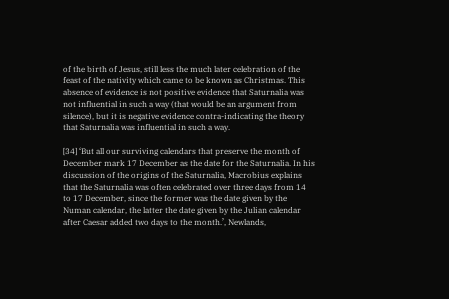of the birth of Jesus, still less the much later celebration of the feast of the nativity which came to be known as Christmas. This absence of evidence is not positive evidence that Saturnalia was not influential in such a way (that would be an argument from silence), but it is negative evidence contra-indicating the theory that Saturnalia was influential in such a way.

[34] ‘But all our surviving calendars that preserve the month of December mark 17 December as the date for the Saturnalia. In his discussion of the origins of the Saturnalia, Macrobius explains that the Saturnalia was often celebrated over three days from 14 to 17 December, since the former was the date given by the Numan calendar, the latter the date given by the Julian calendar after Caesar added two days to the month.’, Newlands,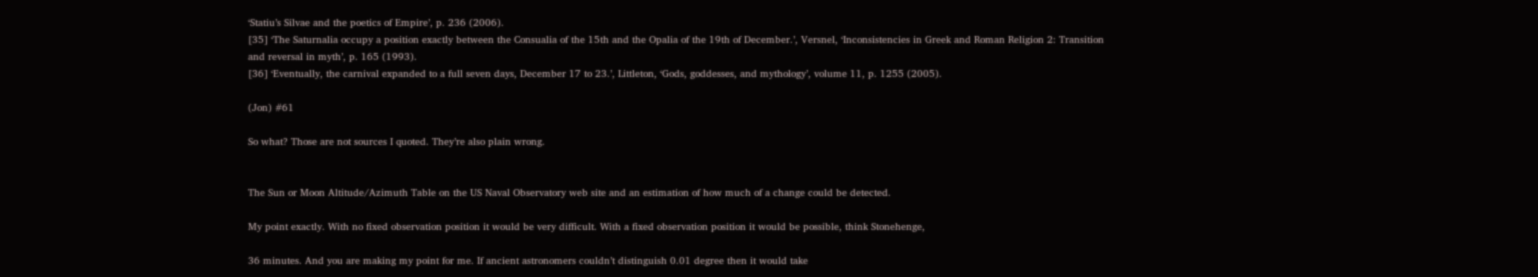‘Statiu’s Silvae and the poetics of Empire’, p. 236 (2006).
[35] ‘The Saturnalia occupy a position exactly between the Consualia of the 15th and the Opalia of the 19th of December.’, Versnel, ‘Inconsistencies in Greek and Roman Religion 2: Transition and reversal in myth’, p. 165 (1993).
[36] ‘Eventually, the carnival expanded to a full seven days, December 17 to 23.’, Littleton, ‘Gods, goddesses, and mythology’, volume 11, p. 1255 (2005).

(Jon) #61

So what? Those are not sources I quoted. They’re also plain wrong.


The Sun or Moon Altitude/Azimuth Table on the US Naval Observatory web site and an estimation of how much of a change could be detected.

My point exactly. With no fixed observation position it would be very difficult. With a fixed observation position it would be possible, think Stonehenge,

36 minutes. And you are making my point for me. If ancient astronomers couldn’t distinguish 0.01 degree then it would take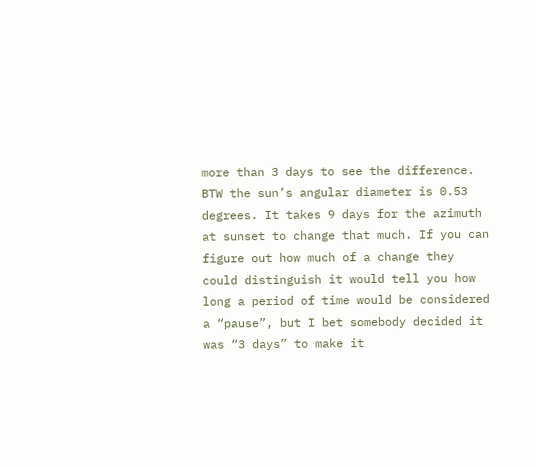more than 3 days to see the difference. BTW the sun’s angular diameter is 0.53 degrees. It takes 9 days for the azimuth at sunset to change that much. If you can figure out how much of a change they could distinguish it would tell you how long a period of time would be considered a “pause”, but I bet somebody decided it was “3 days” to make it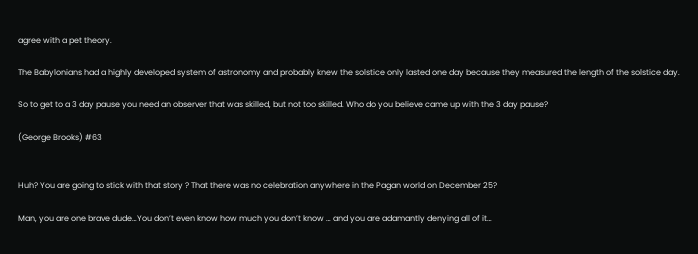agree with a pet theory.

The Babylonians had a highly developed system of astronomy and probably knew the solstice only lasted one day because they measured the length of the solstice day.

So to get to a 3 day pause you need an observer that was skilled, but not too skilled. Who do you believe came up with the 3 day pause?

(George Brooks) #63


Huh? You are going to stick with that story ? That there was no celebration anywhere in the Pagan world on December 25?

Man, you are one brave dude…You don’t even know how much you don’t know … and you are adamantly denying all of it…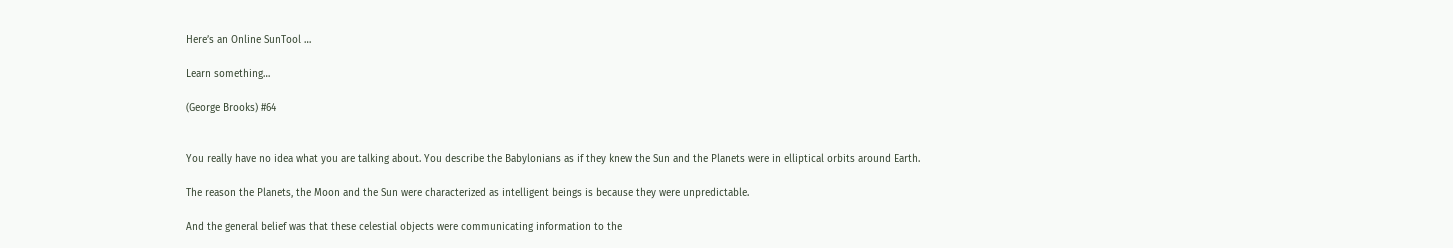Here’s an Online SunTool …

Learn something…

(George Brooks) #64


You really have no idea what you are talking about. You describe the Babylonians as if they knew the Sun and the Planets were in elliptical orbits around Earth.

The reason the Planets, the Moon and the Sun were characterized as intelligent beings is because they were unpredictable.

And the general belief was that these celestial objects were communicating information to the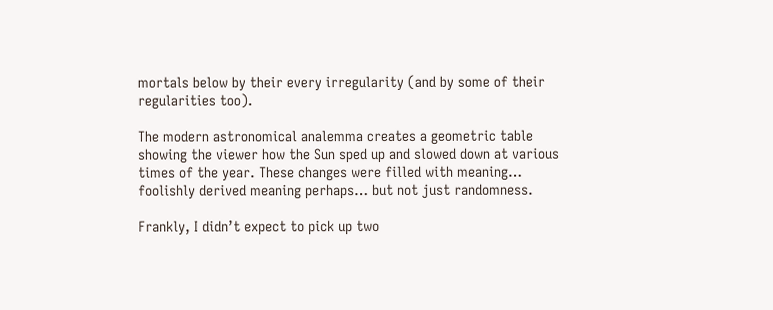mortals below by their every irregularity (and by some of their regularities too).

The modern astronomical analemma creates a geometric table showing the viewer how the Sun sped up and slowed down at various times of the year. These changes were filled with meaning… foolishly derived meaning perhaps… but not just randomness.

Frankly, I didn’t expect to pick up two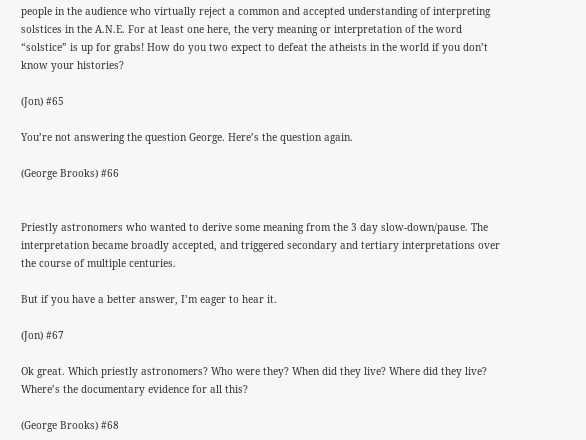people in the audience who virtually reject a common and accepted understanding of interpreting solstices in the A.N.E. For at least one here, the very meaning or interpretation of the word “solstice” is up for grabs! How do you two expect to defeat the atheists in the world if you don’t know your histories?

(Jon) #65

You’re not answering the question George. Here’s the question again.

(George Brooks) #66


Priestly astronomers who wanted to derive some meaning from the 3 day slow-down/pause. The interpretation became broadly accepted, and triggered secondary and tertiary interpretations over the course of multiple centuries.

But if you have a better answer, I’m eager to hear it.

(Jon) #67

Ok great. Which priestly astronomers? Who were they? When did they live? Where did they live? Where’s the documentary evidence for all this?

(George Brooks) #68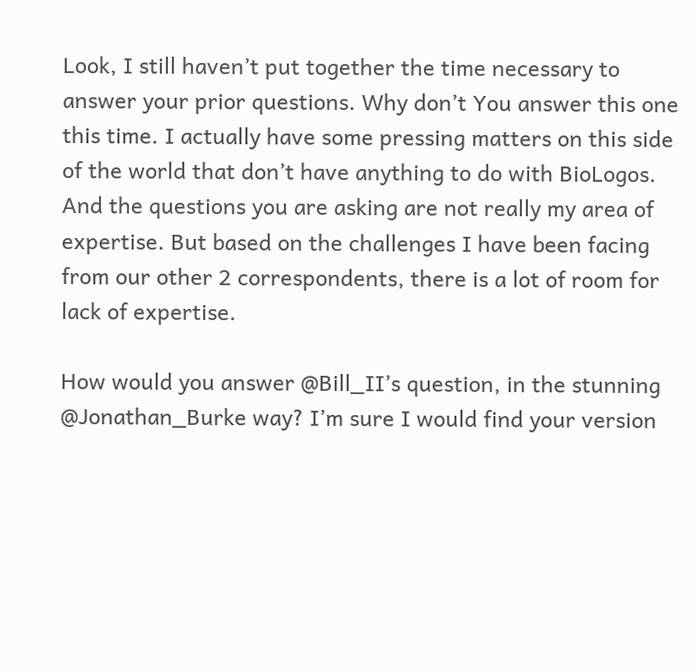Look, I still haven’t put together the time necessary to answer your prior questions. Why don’t You answer this one this time. I actually have some pressing matters on this side of the world that don’t have anything to do with BioLogos. And the questions you are asking are not really my area of expertise. But based on the challenges I have been facing from our other 2 correspondents, there is a lot of room for lack of expertise.

How would you answer @Bill_II’s question, in the stunning @Jonathan_Burke way? I’m sure I would find your version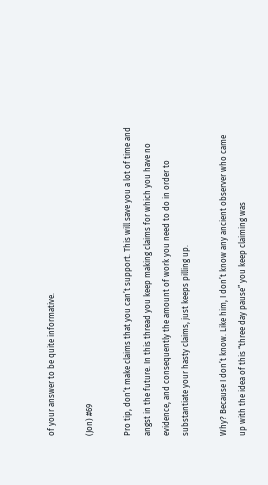of your answer to be quite informative.

(Jon) #69

Pro tip, don’t make claims that you can’t support. This will save you a lot of time and angst in the future. In this thread you keep making claims for which you have no evidence, and consequently the amount of work you need to do in order to substantiate your hasty claims, just keeps pilling up.

Why? Because I don’t know. Like him, I don’t know any ancient observer who came up with the idea of this “three day pause” you keep claiming was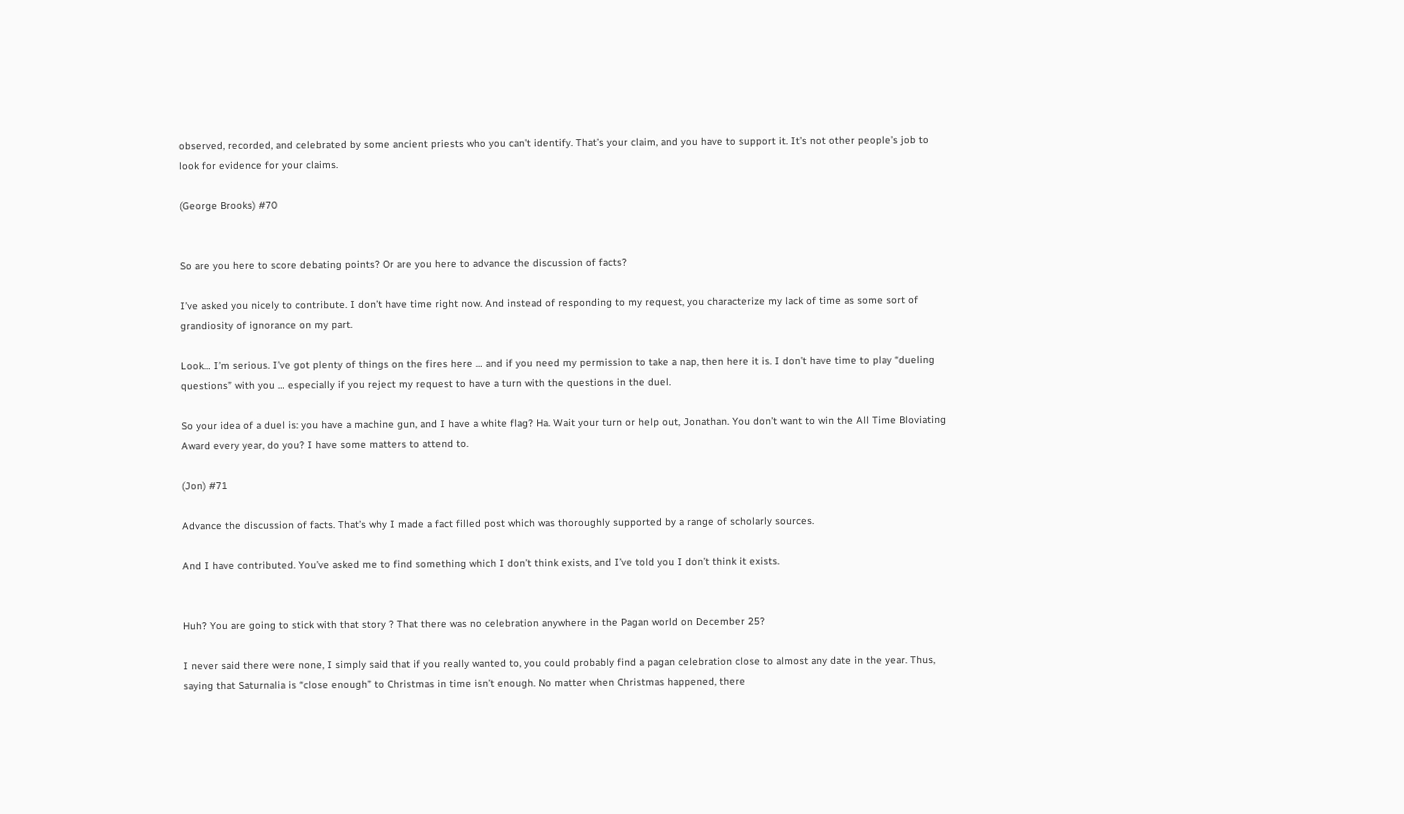observed, recorded, and celebrated by some ancient priests who you can’t identify. That’s your claim, and you have to support it. It’s not other people’s job to look for evidence for your claims.

(George Brooks) #70


So are you here to score debating points? Or are you here to advance the discussion of facts?

I’ve asked you nicely to contribute. I don’t have time right now. And instead of responding to my request, you characterize my lack of time as some sort of grandiosity of ignorance on my part.

Look… I’m serious. I’ve got plenty of things on the fires here … and if you need my permission to take a nap, then here it is. I don’t have time to play “dueling questions” with you … especially if you reject my request to have a turn with the questions in the duel.

So your idea of a duel is: you have a machine gun, and I have a white flag? Ha. Wait your turn or help out, Jonathan. You don’t want to win the All Time Bloviating Award every year, do you? I have some matters to attend to.

(Jon) #71

Advance the discussion of facts. That’s why I made a fact filled post which was thoroughly supported by a range of scholarly sources.

And I have contributed. You’ve asked me to find something which I don’t think exists, and I’ve told you I don’t think it exists.


Huh? You are going to stick with that story ? That there was no celebration anywhere in the Pagan world on December 25?

I never said there were none, I simply said that if you really wanted to, you could probably find a pagan celebration close to almost any date in the year. Thus, saying that Saturnalia is “close enough” to Christmas in time isn’t enough. No matter when Christmas happened, there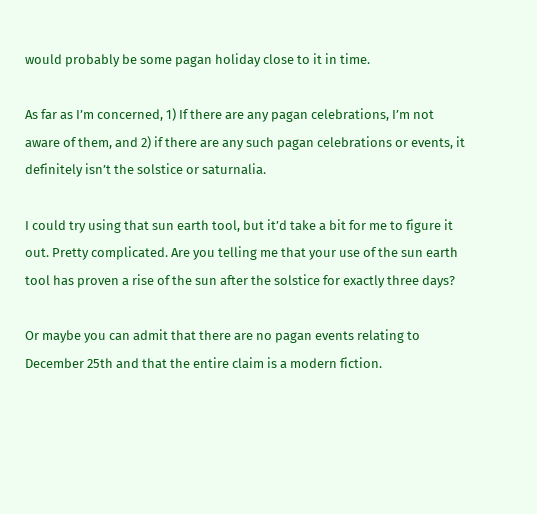would probably be some pagan holiday close to it in time.

As far as I’m concerned, 1) If there are any pagan celebrations, I’m not aware of them, and 2) if there are any such pagan celebrations or events, it definitely isn’t the solstice or saturnalia.

I could try using that sun earth tool, but it’d take a bit for me to figure it out. Pretty complicated. Are you telling me that your use of the sun earth tool has proven a rise of the sun after the solstice for exactly three days?

Or maybe you can admit that there are no pagan events relating to December 25th and that the entire claim is a modern fiction.